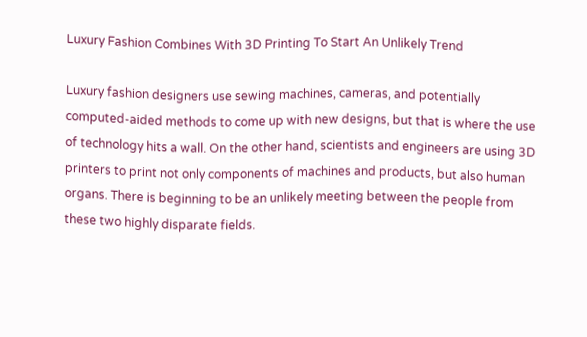Luxury Fashion Combines With 3D Printing To Start An Unlikely Trend

Luxury fashion designers use sewing machines, cameras, and potentially computed-aided methods to come up with new designs, but that is where the use of technology hits a wall. On the other hand, scientists and engineers are using 3D printers to print not only components of machines and products, but also human organs. There is beginning to be an unlikely meeting between the people from these two highly disparate fields.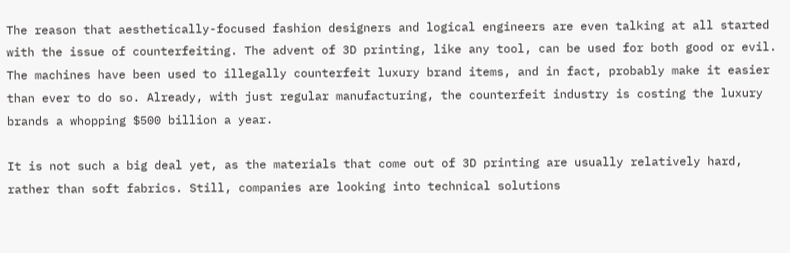The reason that aesthetically-focused fashion designers and logical engineers are even talking at all started with the issue of counterfeiting. The advent of 3D printing, like any tool, can be used for both good or evil. The machines have been used to illegally counterfeit luxury brand items, and in fact, probably make it easier than ever to do so. Already, with just regular manufacturing, the counterfeit industry is costing the luxury brands a whopping $500 billion a year.

It is not such a big deal yet, as the materials that come out of 3D printing are usually relatively hard, rather than soft fabrics. Still, companies are looking into technical solutions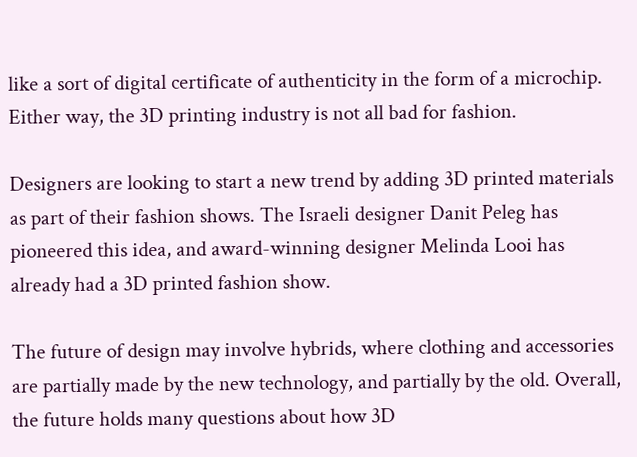like a sort of digital certificate of authenticity in the form of a microchip. Either way, the 3D printing industry is not all bad for fashion.

Designers are looking to start a new trend by adding 3D printed materials as part of their fashion shows. The Israeli designer Danit Peleg has pioneered this idea, and award-winning designer Melinda Looi has already had a 3D printed fashion show.

The future of design may involve hybrids, where clothing and accessories are partially made by the new technology, and partially by the old. Overall, the future holds many questions about how 3D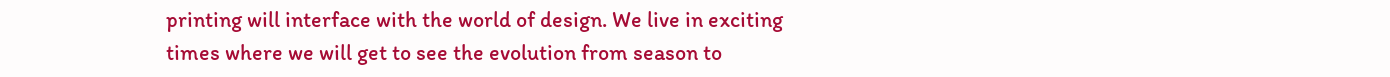printing will interface with the world of design. We live in exciting times where we will get to see the evolution from season to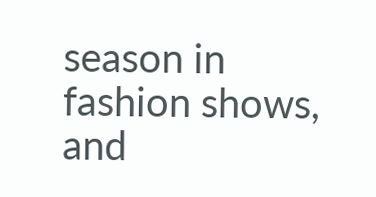season in fashion shows, and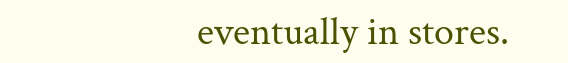eventually in stores.